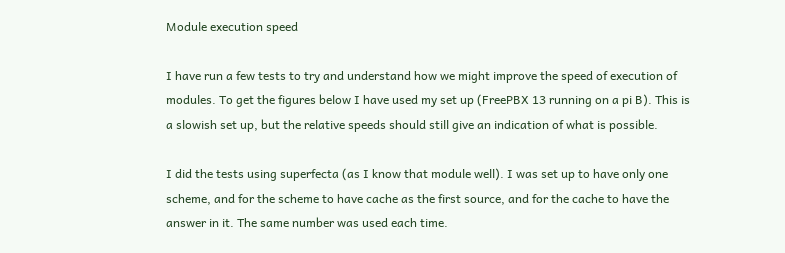Module execution speed

I have run a few tests to try and understand how we might improve the speed of execution of modules. To get the figures below I have used my set up (FreePBX 13 running on a pi B). This is a slowish set up, but the relative speeds should still give an indication of what is possible.

I did the tests using superfecta (as I know that module well). I was set up to have only one scheme, and for the scheme to have cache as the first source, and for the cache to have the answer in it. The same number was used each time.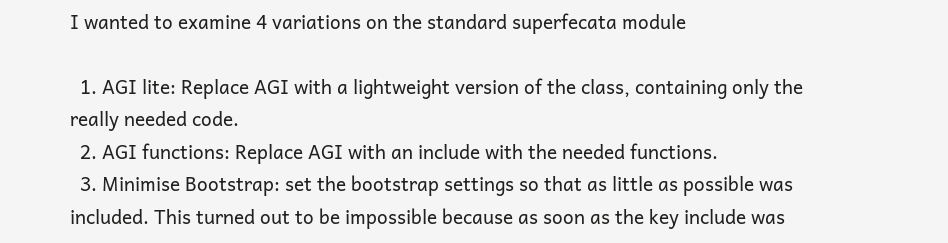I wanted to examine 4 variations on the standard superfecata module

  1. AGI lite: Replace AGI with a lightweight version of the class, containing only the really needed code.
  2. AGI functions: Replace AGI with an include with the needed functions.
  3. Minimise Bootstrap: set the bootstrap settings so that as little as possible was included. This turned out to be impossible because as soon as the key include was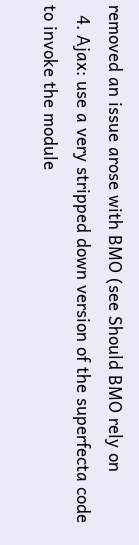removed an issue arose with BMO (see Should BMO rely on
  4. Ajax: use a very stripped down version of the superfecta code to invoke the module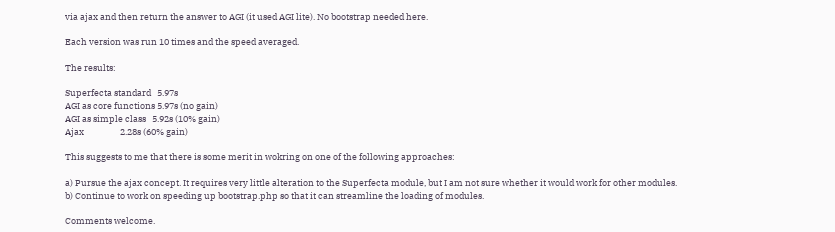via ajax and then return the answer to AGI (it used AGI lite). No bootstrap needed here.

Each version was run 10 times and the speed averaged.

The results:

Superfecta standard   5.97s
AGI as core functions 5.97s (no gain)
AGI as simple class   5.92s (10% gain)
Ajax                  2.28s (60% gain)

This suggests to me that there is some merit in wokring on one of the following approaches:

a) Pursue the ajax concept. It requires very little alteration to the Superfecta module, but I am not sure whether it would work for other modules.
b) Continue to work on speeding up bootstrap.php so that it can streamline the loading of modules.

Comments welcome.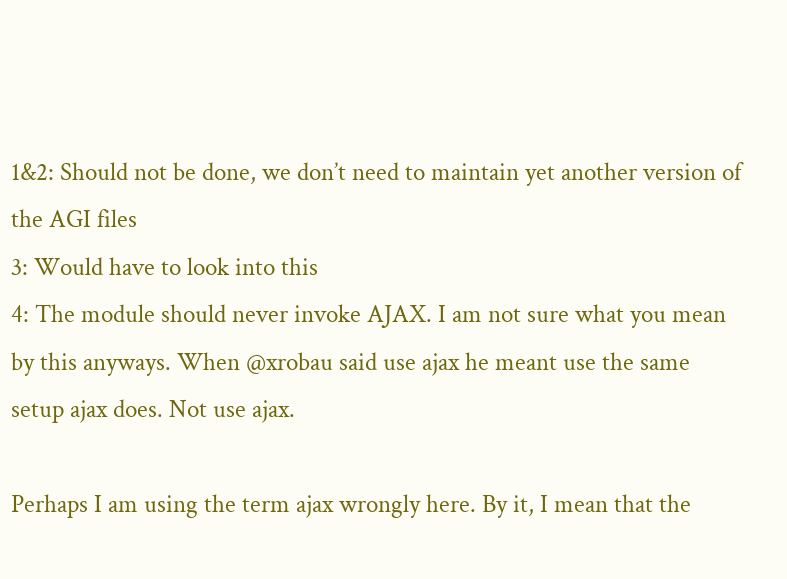1&2: Should not be done, we don’t need to maintain yet another version of the AGI files
3: Would have to look into this
4: The module should never invoke AJAX. I am not sure what you mean by this anyways. When @xrobau said use ajax he meant use the same setup ajax does. Not use ajax.

Perhaps I am using the term ajax wrongly here. By it, I mean that the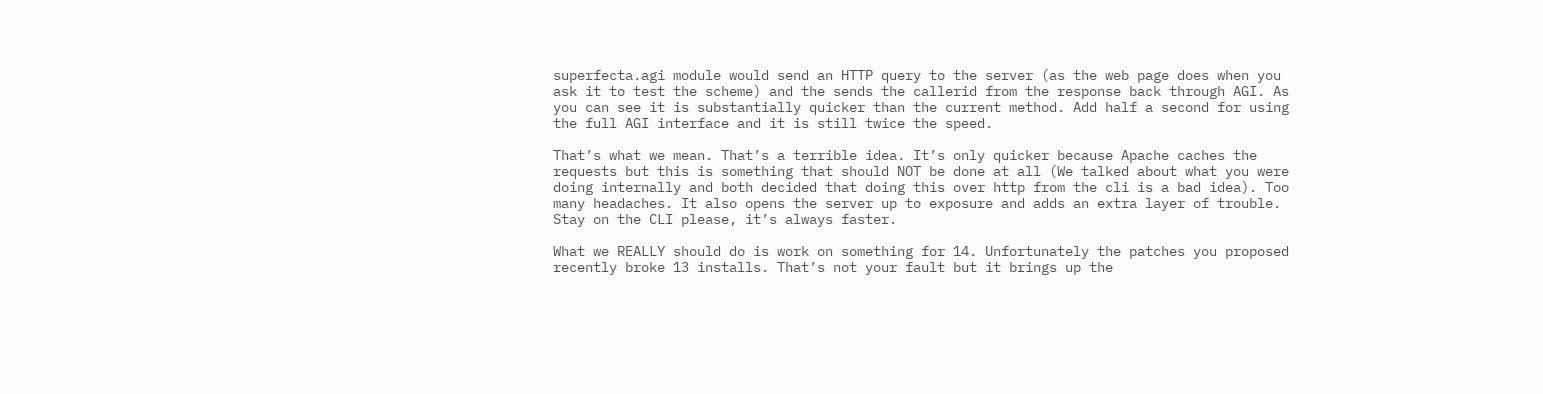superfecta.agi module would send an HTTP query to the server (as the web page does when you ask it to test the scheme) and the sends the callerid from the response back through AGI. As you can see it is substantially quicker than the current method. Add half a second for using the full AGI interface and it is still twice the speed.

That’s what we mean. That’s a terrible idea. It’s only quicker because Apache caches the requests but this is something that should NOT be done at all (We talked about what you were doing internally and both decided that doing this over http from the cli is a bad idea). Too many headaches. It also opens the server up to exposure and adds an extra layer of trouble. Stay on the CLI please, it’s always faster.

What we REALLY should do is work on something for 14. Unfortunately the patches you proposed recently broke 13 installs. That’s not your fault but it brings up the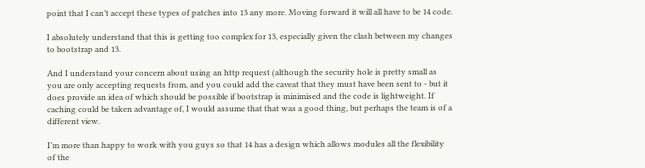point that I can’t accept these types of patches into 13 any more. Moving forward it will all have to be 14 code.

I absolutely understand that this is getting too complex for 13, especially given the clash between my changes to bootstrap and 13.

And I understand your concern about using an http request (although the security hole is pretty small as you are only accepting requests from, and you could add the caveat that they must have been sent to - but it does provide an idea of which should be possible if bootstrap is minimised and the code is lightweight. If caching could be taken advantage of, I would assume that that was a good thing, but perhaps the team is of a different view.

I’m more than happy to work with you guys so that 14 has a design which allows modules all the flexibility of the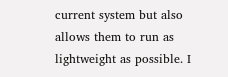current system but also allows them to run as lightweight as possible. I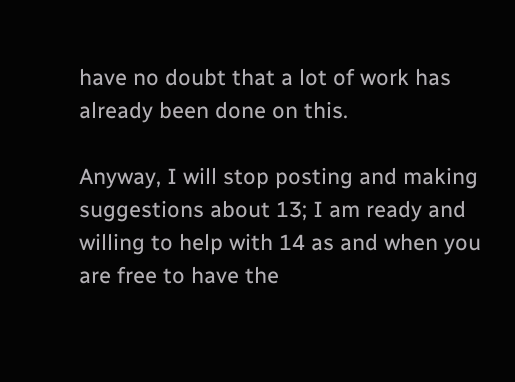have no doubt that a lot of work has already been done on this.

Anyway, I will stop posting and making suggestions about 13; I am ready and willing to help with 14 as and when you are free to have the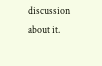discussion about it.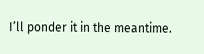I’ll ponder it in the meantime.